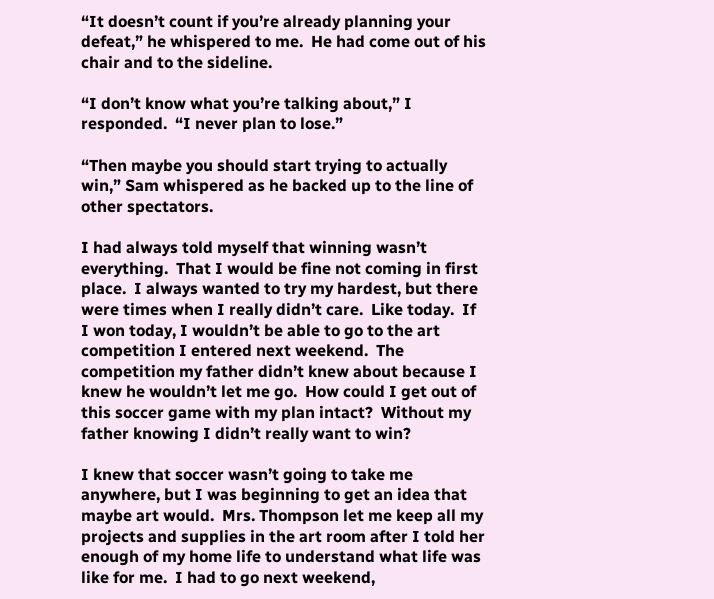“It doesn’t count if you’re already planning your defeat,” he whispered to me.  He had come out of his chair and to the sideline.

“I don’t know what you’re talking about,” I responded.  “I never plan to lose.”

“Then maybe you should start trying to actually win,” Sam whispered as he backed up to the line of other spectators.

I had always told myself that winning wasn’t everything.  That I would be fine not coming in first place.  I always wanted to try my hardest, but there were times when I really didn’t care.  Like today.  If I won today, I wouldn’t be able to go to the art competition I entered next weekend.  The competition my father didn’t knew about because I knew he wouldn’t let me go.  How could I get out of this soccer game with my plan intact?  Without my father knowing I didn’t really want to win?

I knew that soccer wasn’t going to take me anywhere, but I was beginning to get an idea that maybe art would.  Mrs. Thompson let me keep all my projects and supplies in the art room after I told her enough of my home life to understand what life was like for me.  I had to go next weekend,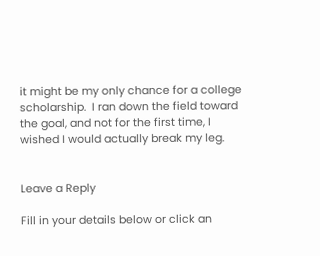it might be my only chance for a college scholarship.  I ran down the field toward the goal, and not for the first time, I wished I would actually break my leg.


Leave a Reply

Fill in your details below or click an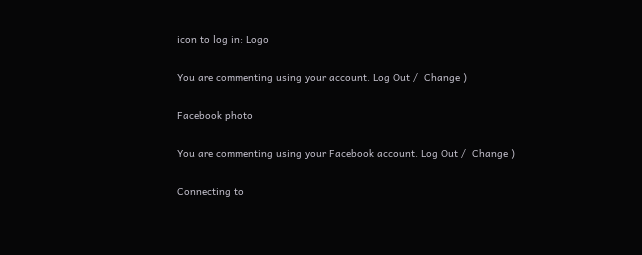icon to log in: Logo

You are commenting using your account. Log Out /  Change )

Facebook photo

You are commenting using your Facebook account. Log Out /  Change )

Connecting to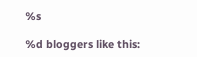%s

%d bloggers like this: